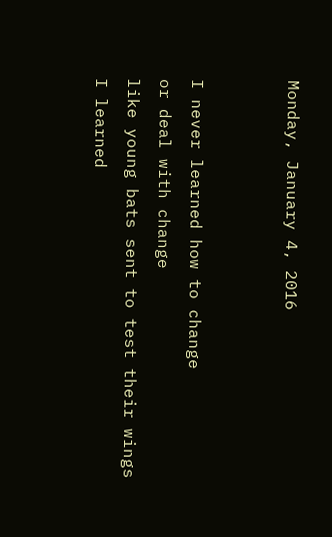Monday, January 4, 2016


I never learned how to change
or deal with change
like young bats sent to test their wings
I learned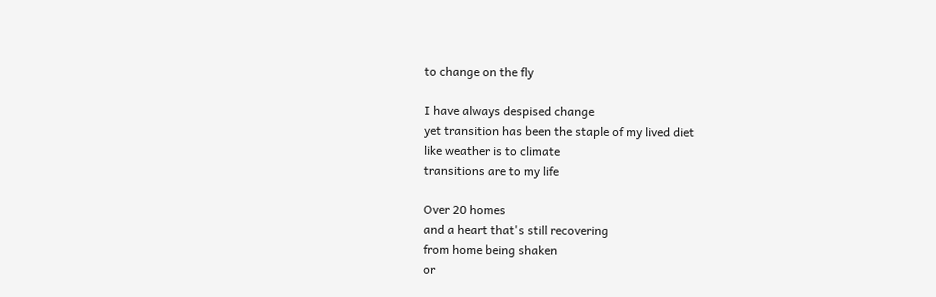to change on the fly

I have always despised change
yet transition has been the staple of my lived diet
like weather is to climate
transitions are to my life

Over 20 homes
and a heart that's still recovering
from home being shaken
or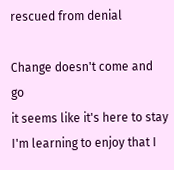rescued from denial

Change doesn't come and go
it seems like it's here to stay
I'm learning to enjoy that I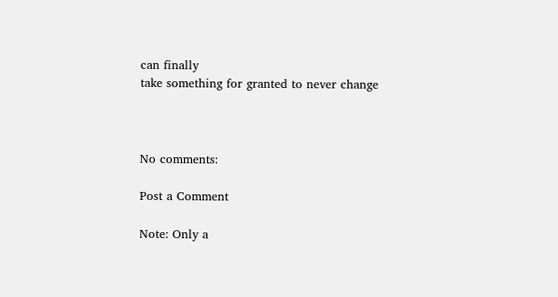can finally
take something for granted to never change



No comments:

Post a Comment

Note: Only a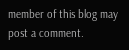member of this blog may post a comment.